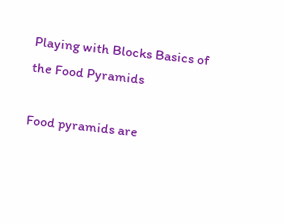Playing with Blocks Basics of the Food Pyramids

Food pyramids are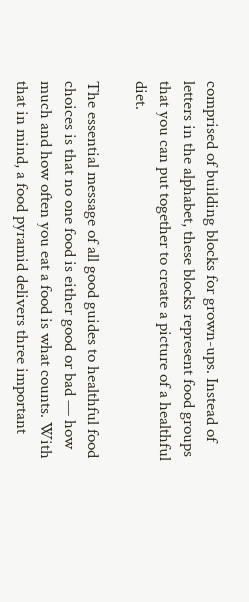comprised of building blocks for grown-ups. Instead of letters in the alphabet, these blocks represent food groups that you can put together to create a picture of a healthful diet.

The essential message of all good guides to healthful food choices is that no one food is either good or bad — how much and how often you eat a food is what counts. With that in mind, a food pyramid delivers three important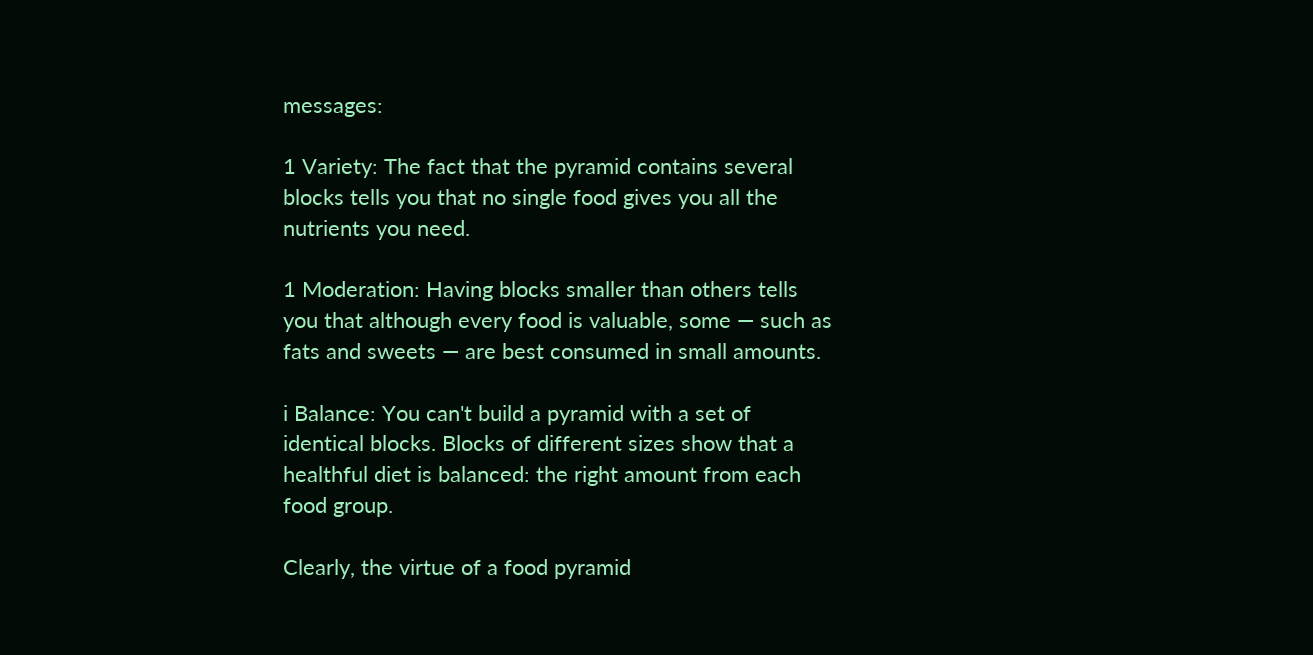messages:

1 Variety: The fact that the pyramid contains several blocks tells you that no single food gives you all the nutrients you need.

1 Moderation: Having blocks smaller than others tells you that although every food is valuable, some — such as fats and sweets — are best consumed in small amounts.

i Balance: You can't build a pyramid with a set of identical blocks. Blocks of different sizes show that a healthful diet is balanced: the right amount from each food group.

Clearly, the virtue of a food pyramid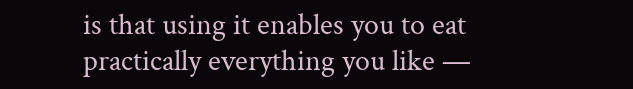is that using it enables you to eat practically everything you like —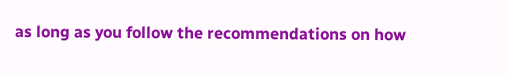as long as you follow the recommendations on how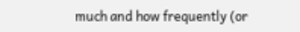much and how frequently (or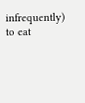infrequently) to eat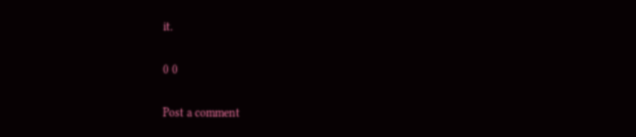it.

0 0

Post a comment